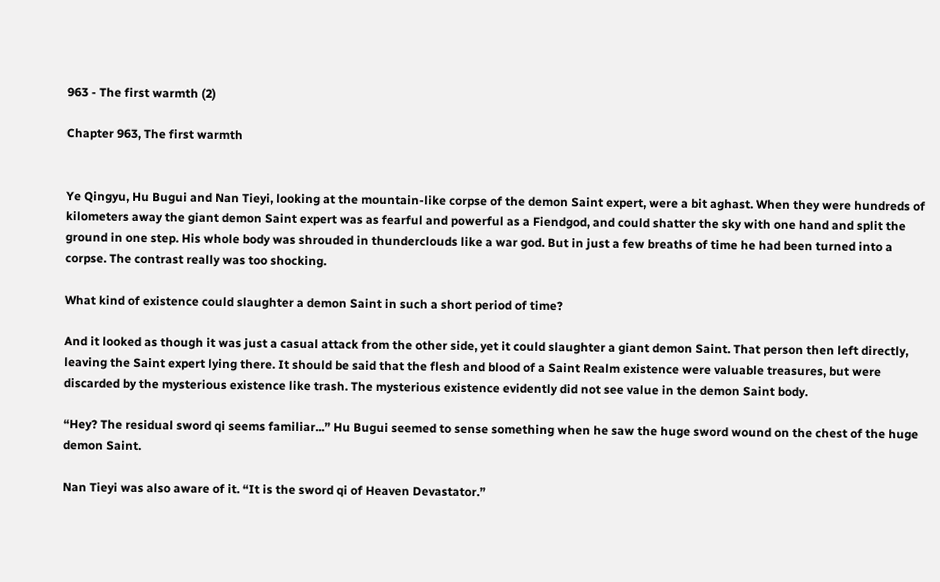963 - The first warmth (2)

Chapter 963, The first warmth


Ye Qingyu, Hu Bugui and Nan Tieyi, looking at the mountain-like corpse of the demon Saint expert, were a bit aghast. When they were hundreds of kilometers away the giant demon Saint expert was as fearful and powerful as a Fiendgod, and could shatter the sky with one hand and split the ground in one step. His whole body was shrouded in thunderclouds like a war god. But in just a few breaths of time he had been turned into a corpse. The contrast really was too shocking.

What kind of existence could slaughter a demon Saint in such a short period of time?

And it looked as though it was just a casual attack from the other side, yet it could slaughter a giant demon Saint. That person then left directly, leaving the Saint expert lying there. It should be said that the flesh and blood of a Saint Realm existence were valuable treasures, but were discarded by the mysterious existence like trash. The mysterious existence evidently did not see value in the demon Saint body.

“Hey? The residual sword qi seems familiar...” Hu Bugui seemed to sense something when he saw the huge sword wound on the chest of the huge demon Saint.

Nan Tieyi was also aware of it. “It is the sword qi of Heaven Devastator.”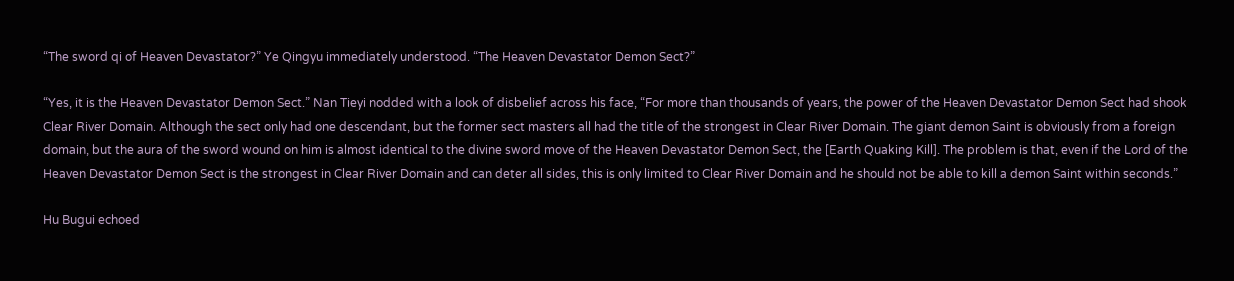“The sword qi of Heaven Devastator?” Ye Qingyu immediately understood. “The Heaven Devastator Demon Sect?”

“Yes, it is the Heaven Devastator Demon Sect.” Nan Tieyi nodded with a look of disbelief across his face, “For more than thousands of years, the power of the Heaven Devastator Demon Sect had shook Clear River Domain. Although the sect only had one descendant, but the former sect masters all had the title of the strongest in Clear River Domain. The giant demon Saint is obviously from a foreign domain, but the aura of the sword wound on him is almost identical to the divine sword move of the Heaven Devastator Demon Sect, the [Earth Quaking Kill]. The problem is that, even if the Lord of the Heaven Devastator Demon Sect is the strongest in Clear River Domain and can deter all sides, this is only limited to Clear River Domain and he should not be able to kill a demon Saint within seconds.”

Hu Bugui echoed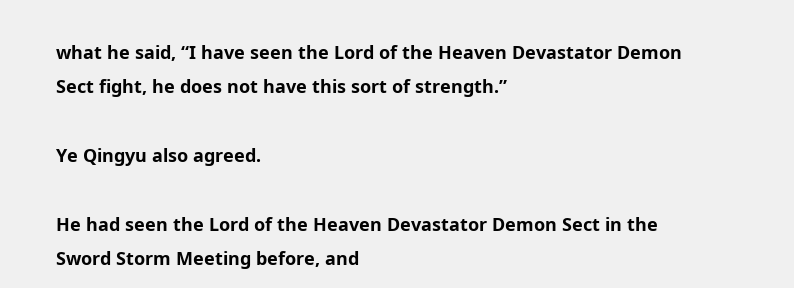what he said, “I have seen the Lord of the Heaven Devastator Demon Sect fight, he does not have this sort of strength.”

Ye Qingyu also agreed.

He had seen the Lord of the Heaven Devastator Demon Sect in the Sword Storm Meeting before, and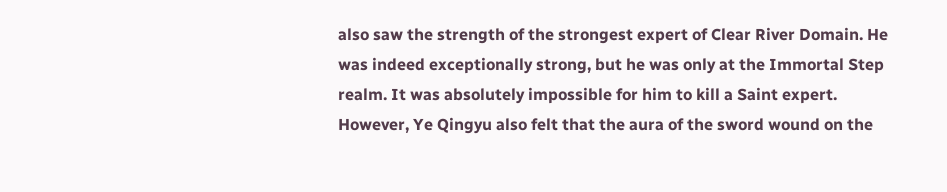also saw the strength of the strongest expert of Clear River Domain. He was indeed exceptionally strong, but he was only at the Immortal Step realm. It was absolutely impossible for him to kill a Saint expert. However, Ye Qingyu also felt that the aura of the sword wound on the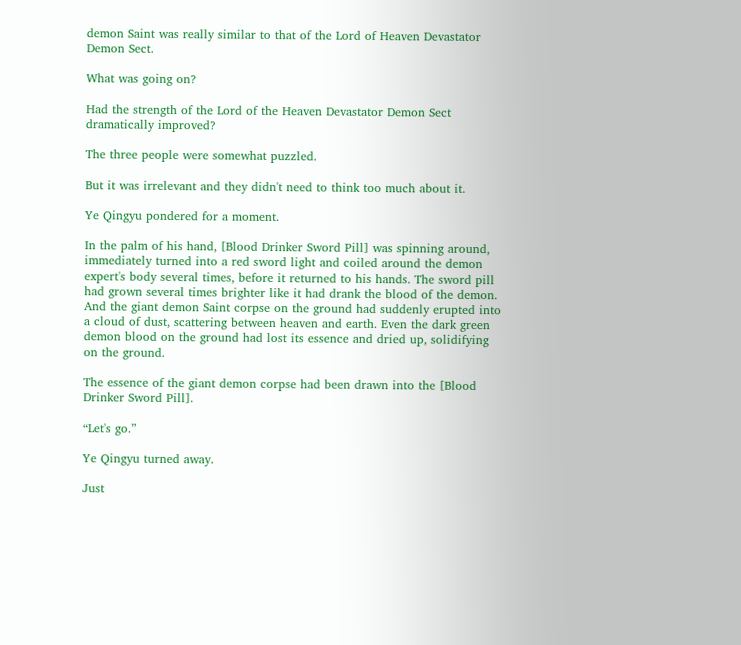demon Saint was really similar to that of the Lord of Heaven Devastator Demon Sect.

What was going on?

Had the strength of the Lord of the Heaven Devastator Demon Sect dramatically improved?

The three people were somewhat puzzled.

But it was irrelevant and they didn't need to think too much about it.

Ye Qingyu pondered for a moment.

In the palm of his hand, [Blood Drinker Sword Pill] was spinning around, immediately turned into a red sword light and coiled around the demon expert's body several times, before it returned to his hands. The sword pill had grown several times brighter like it had drank the blood of the demon. And the giant demon Saint corpse on the ground had suddenly erupted into a cloud of dust, scattering between heaven and earth. Even the dark green demon blood on the ground had lost its essence and dried up, solidifying on the ground.

The essence of the giant demon corpse had been drawn into the [Blood Drinker Sword Pill].

“Let's go.”

Ye Qingyu turned away.

Just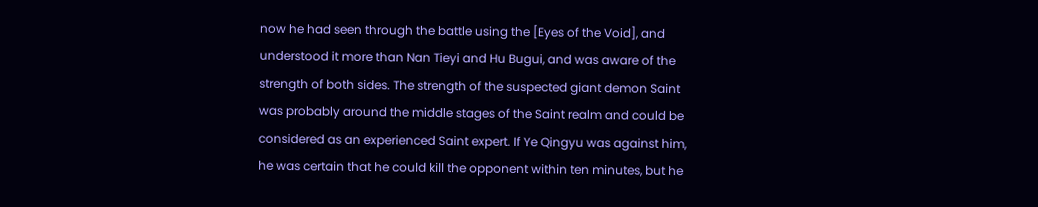now he had seen through the battle using the [Eyes of the Void], and understood it more than Nan Tieyi and Hu Bugui, and was aware of the strength of both sides. The strength of the suspected giant demon Saint was probably around the middle stages of the Saint realm and could be considered as an experienced Saint expert. If Ye Qingyu was against him, he was certain that he could kill the opponent within ten minutes, but he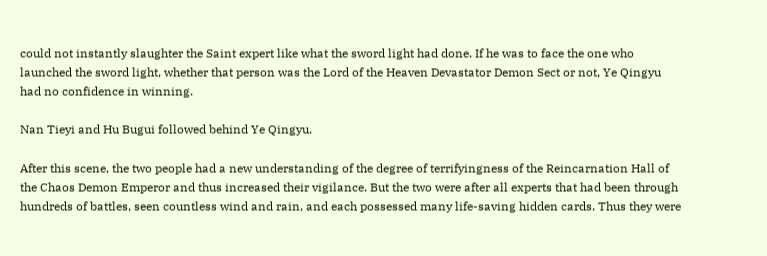could not instantly slaughter the Saint expert like what the sword light had done. If he was to face the one who launched the sword light, whether that person was the Lord of the Heaven Devastator Demon Sect or not, Ye Qingyu had no confidence in winning.

Nan Tieyi and Hu Bugui followed behind Ye Qingyu.

After this scene, the two people had a new understanding of the degree of terrifyingness of the Reincarnation Hall of the Chaos Demon Emperor and thus increased their vigilance. But the two were after all experts that had been through hundreds of battles, seen countless wind and rain, and each possessed many life-saving hidden cards. Thus they were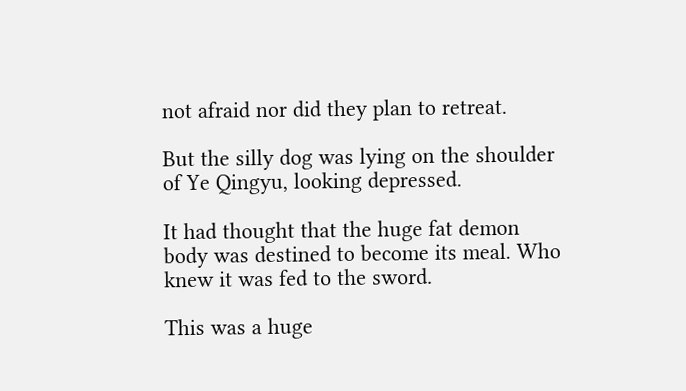not afraid nor did they plan to retreat.

But the silly dog was lying on the shoulder of Ye Qingyu, looking depressed.

It had thought that the huge fat demon body was destined to become its meal. Who knew it was fed to the sword.

This was a huge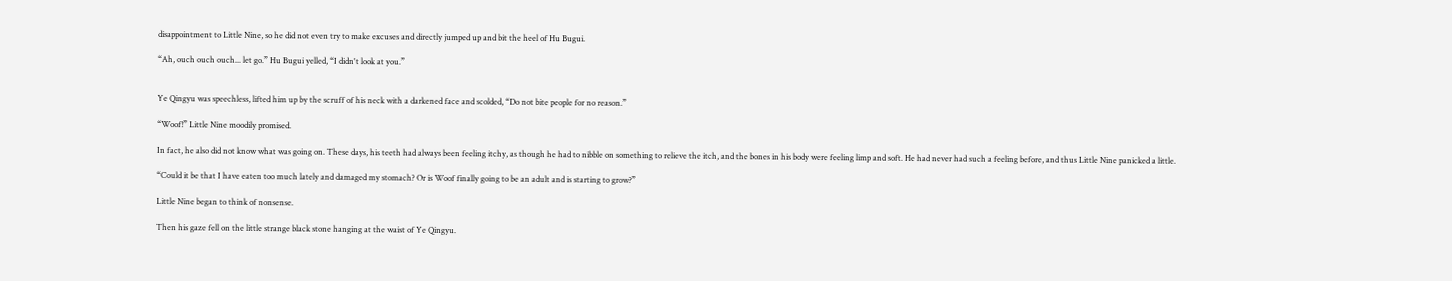disappointment to Little Nine, so he did not even try to make excuses and directly jumped up and bit the heel of Hu Bugui.

“Ah, ouch ouch ouch... let go.” Hu Bugui yelled, “I didn't look at you.”


Ye Qingyu was speechless, lifted him up by the scruff of his neck with a darkened face and scolded, “Do not bite people for no reason.”

“Woof!” Little Nine moodily promised.

In fact, he also did not know what was going on. These days, his teeth had always been feeling itchy, as though he had to nibble on something to relieve the itch, and the bones in his body were feeling limp and soft. He had never had such a feeling before, and thus Little Nine panicked a little.

“Could it be that I have eaten too much lately and damaged my stomach? Or is Woof finally going to be an adult and is starting to grow?”

Little Nine began to think of nonsense.

Then his gaze fell on the little strange black stone hanging at the waist of Ye Qingyu.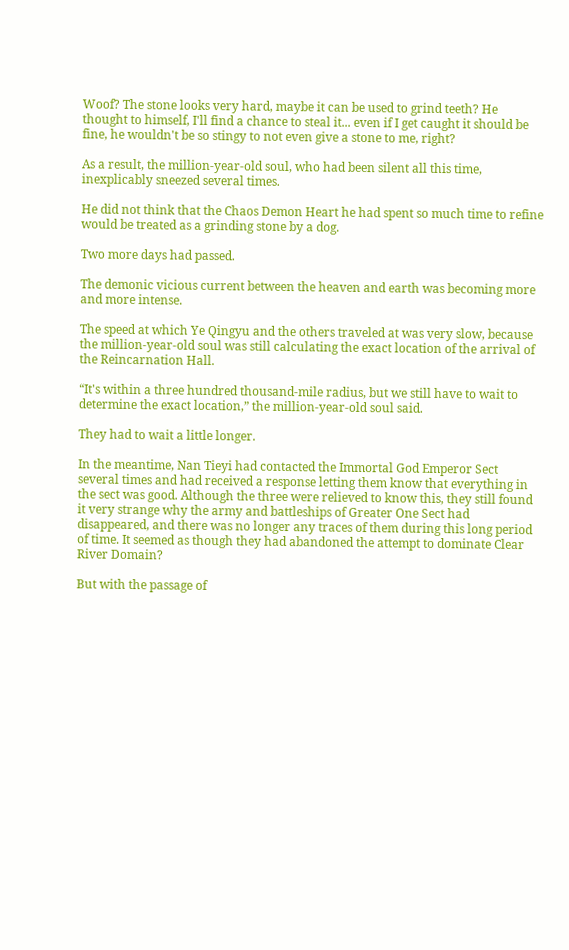Woof? The stone looks very hard, maybe it can be used to grind teeth? He thought to himself, I'll find a chance to steal it... even if I get caught it should be fine, he wouldn't be so stingy to not even give a stone to me, right?

As a result, the million-year-old soul, who had been silent all this time, inexplicably sneezed several times.

He did not think that the Chaos Demon Heart he had spent so much time to refine would be treated as a grinding stone by a dog.

Two more days had passed.

The demonic vicious current between the heaven and earth was becoming more and more intense.

The speed at which Ye Qingyu and the others traveled at was very slow, because the million-year-old soul was still calculating the exact location of the arrival of the Reincarnation Hall.

“It's within a three hundred thousand-mile radius, but we still have to wait to determine the exact location,” the million-year-old soul said.

They had to wait a little longer.

In the meantime, Nan Tieyi had contacted the Immortal God Emperor Sect several times and had received a response letting them know that everything in the sect was good. Although the three were relieved to know this, they still found it very strange why the army and battleships of Greater One Sect had disappeared, and there was no longer any traces of them during this long period of time. It seemed as though they had abandoned the attempt to dominate Clear River Domain?

But with the passage of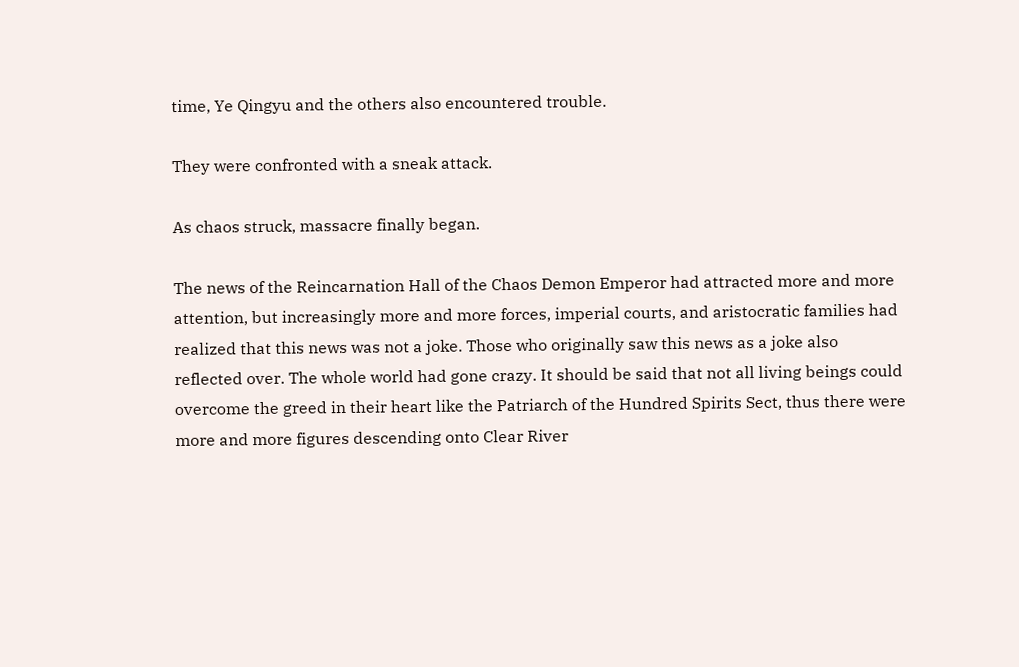time, Ye Qingyu and the others also encountered trouble.

They were confronted with a sneak attack.

As chaos struck, massacre finally began.

The news of the Reincarnation Hall of the Chaos Demon Emperor had attracted more and more attention, but increasingly more and more forces, imperial courts, and aristocratic families had realized that this news was not a joke. Those who originally saw this news as a joke also reflected over. The whole world had gone crazy. It should be said that not all living beings could overcome the greed in their heart like the Patriarch of the Hundred Spirits Sect, thus there were more and more figures descending onto Clear River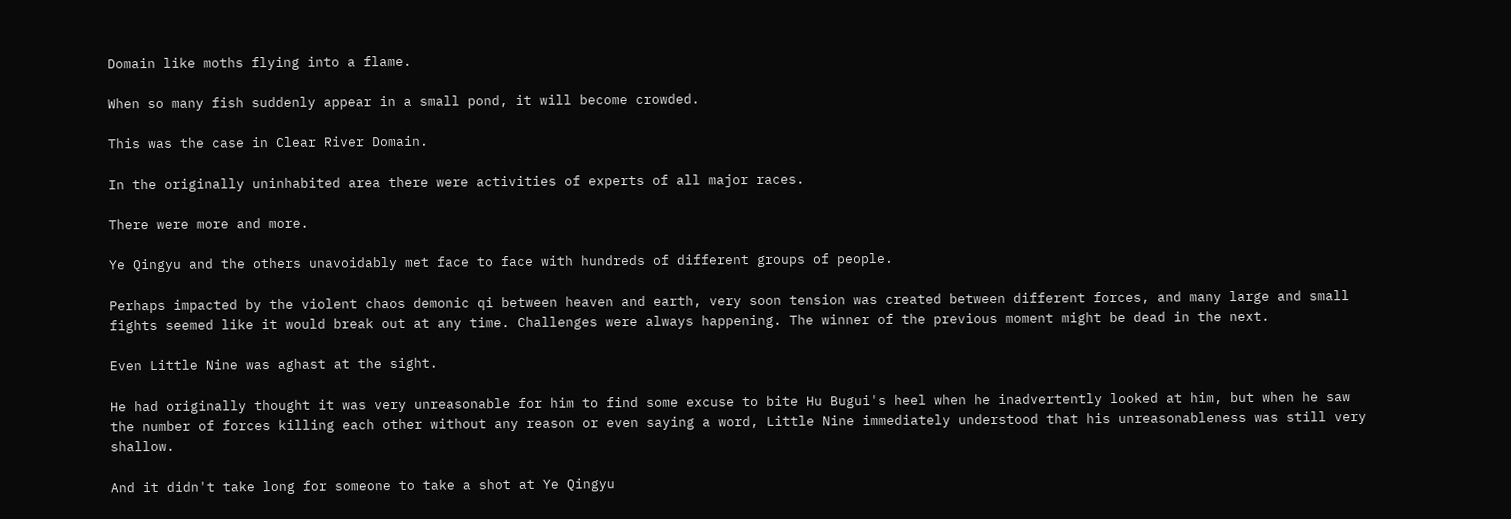Domain like moths flying into a flame.

When so many fish suddenly appear in a small pond, it will become crowded.

This was the case in Clear River Domain.

In the originally uninhabited area there were activities of experts of all major races.

There were more and more.

Ye Qingyu and the others unavoidably met face to face with hundreds of different groups of people.

Perhaps impacted by the violent chaos demonic qi between heaven and earth, very soon tension was created between different forces, and many large and small fights seemed like it would break out at any time. Challenges were always happening. The winner of the previous moment might be dead in the next.

Even Little Nine was aghast at the sight.

He had originally thought it was very unreasonable for him to find some excuse to bite Hu Bugui's heel when he inadvertently looked at him, but when he saw the number of forces killing each other without any reason or even saying a word, Little Nine immediately understood that his unreasonableness was still very shallow.

And it didn't take long for someone to take a shot at Ye Qingyu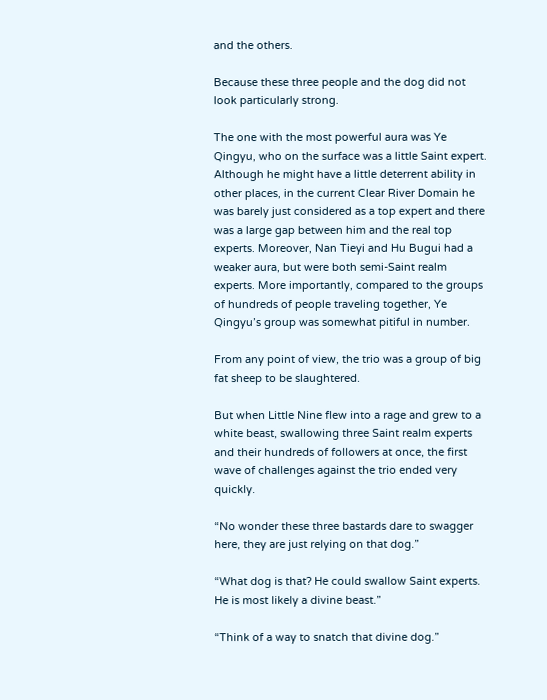and the others.

Because these three people and the dog did not look particularly strong.

The one with the most powerful aura was Ye Qingyu, who on the surface was a little Saint expert. Although he might have a little deterrent ability in other places, in the current Clear River Domain he was barely just considered as a top expert and there was a large gap between him and the real top experts. Moreover, Nan Tieyi and Hu Bugui had a weaker aura, but were both semi-Saint realm experts. More importantly, compared to the groups of hundreds of people traveling together, Ye Qingyu’s group was somewhat pitiful in number.

From any point of view, the trio was a group of big fat sheep to be slaughtered.

But when Little Nine flew into a rage and grew to a white beast, swallowing three Saint realm experts and their hundreds of followers at once, the first wave of challenges against the trio ended very quickly.

“No wonder these three bastards dare to swagger here, they are just relying on that dog.”

“What dog is that? He could swallow Saint experts. He is most likely a divine beast.”

“Think of a way to snatch that divine dog.”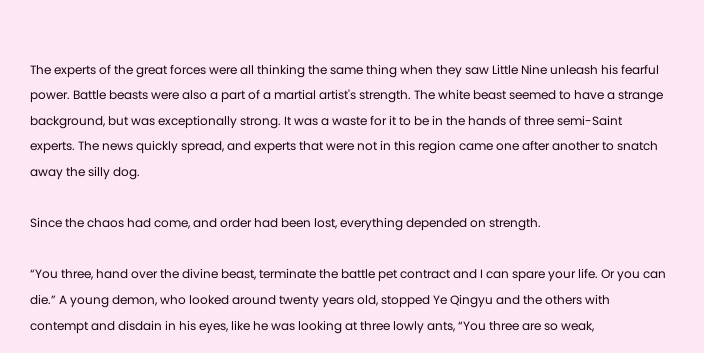The experts of the great forces were all thinking the same thing when they saw Little Nine unleash his fearful power. Battle beasts were also a part of a martial artist's strength. The white beast seemed to have a strange background, but was exceptionally strong. It was a waste for it to be in the hands of three semi-Saint experts. The news quickly spread, and experts that were not in this region came one after another to snatch away the silly dog.

Since the chaos had come, and order had been lost, everything depended on strength.

“You three, hand over the divine beast, terminate the battle pet contract and I can spare your life. Or you can die.” A young demon, who looked around twenty years old, stopped Ye Qingyu and the others with contempt and disdain in his eyes, like he was looking at three lowly ants, “You three are so weak,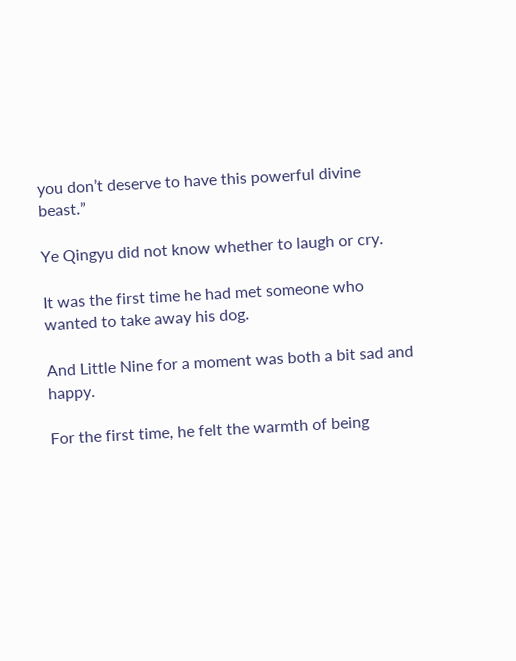you don’t deserve to have this powerful divine beast.”

Ye Qingyu did not know whether to laugh or cry.

It was the first time he had met someone who wanted to take away his dog.

And Little Nine for a moment was both a bit sad and happy.

For the first time, he felt the warmth of being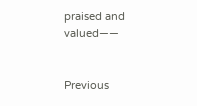praised and valued——


Previous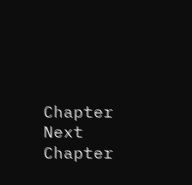Chapter Next Chapter